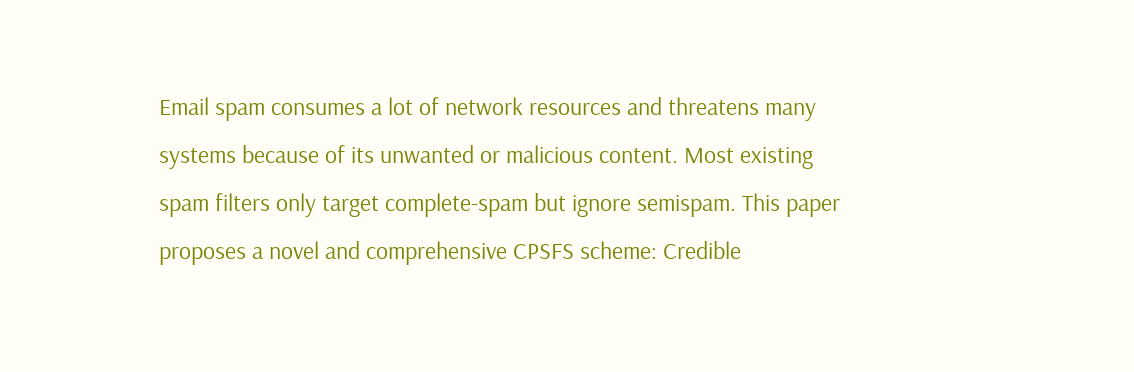Email spam consumes a lot of network resources and threatens many systems because of its unwanted or malicious content. Most existing spam filters only target complete-spam but ignore semispam. This paper proposes a novel and comprehensive CPSFS scheme: Credible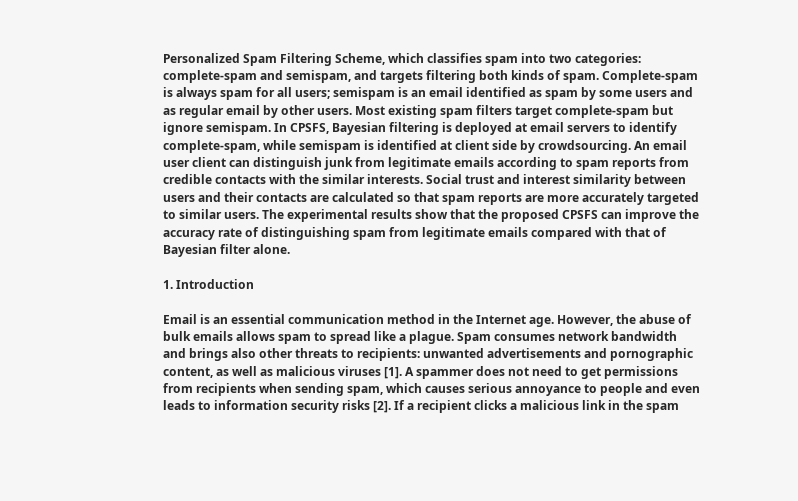Personalized Spam Filtering Scheme, which classifies spam into two categories: complete-spam and semispam, and targets filtering both kinds of spam. Complete-spam is always spam for all users; semispam is an email identified as spam by some users and as regular email by other users. Most existing spam filters target complete-spam but ignore semispam. In CPSFS, Bayesian filtering is deployed at email servers to identify complete-spam, while semispam is identified at client side by crowdsourcing. An email user client can distinguish junk from legitimate emails according to spam reports from credible contacts with the similar interests. Social trust and interest similarity between users and their contacts are calculated so that spam reports are more accurately targeted to similar users. The experimental results show that the proposed CPSFS can improve the accuracy rate of distinguishing spam from legitimate emails compared with that of Bayesian filter alone.

1. Introduction

Email is an essential communication method in the Internet age. However, the abuse of bulk emails allows spam to spread like a plague. Spam consumes network bandwidth and brings also other threats to recipients: unwanted advertisements and pornographic content, as well as malicious viruses [1]. A spammer does not need to get permissions from recipients when sending spam, which causes serious annoyance to people and even leads to information security risks [2]. If a recipient clicks a malicious link in the spam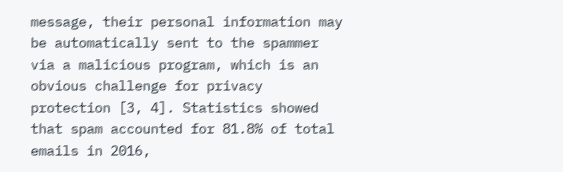message, their personal information may be automatically sent to the spammer via a malicious program, which is an obvious challenge for privacy protection [3, 4]. Statistics showed that spam accounted for 81.8% of total emails in 2016,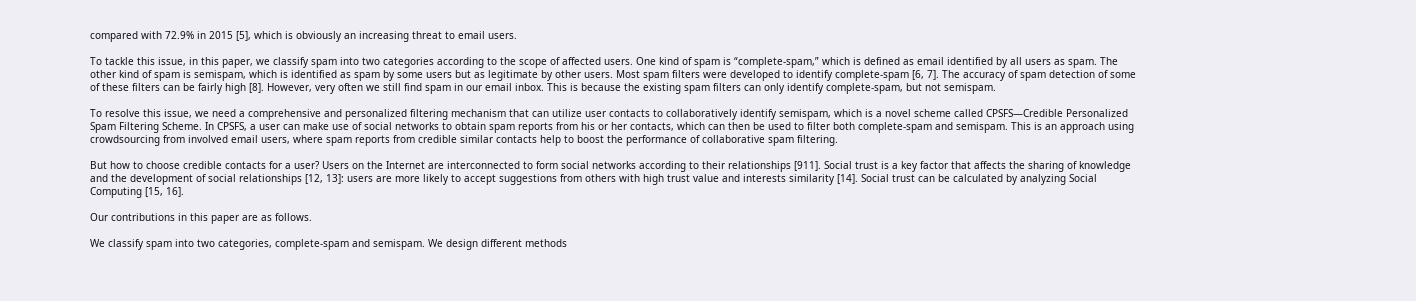compared with 72.9% in 2015 [5], which is obviously an increasing threat to email users.

To tackle this issue, in this paper, we classify spam into two categories according to the scope of affected users. One kind of spam is “complete-spam,” which is defined as email identified by all users as spam. The other kind of spam is semispam, which is identified as spam by some users but as legitimate by other users. Most spam filters were developed to identify complete-spam [6, 7]. The accuracy of spam detection of some of these filters can be fairly high [8]. However, very often we still find spam in our email inbox. This is because the existing spam filters can only identify complete-spam, but not semispam.

To resolve this issue, we need a comprehensive and personalized filtering mechanism that can utilize user contacts to collaboratively identify semispam, which is a novel scheme called CPSFS—Credible Personalized Spam Filtering Scheme. In CPSFS, a user can make use of social networks to obtain spam reports from his or her contacts, which can then be used to filter both complete-spam and semispam. This is an approach using crowdsourcing from involved email users, where spam reports from credible similar contacts help to boost the performance of collaborative spam filtering.

But how to choose credible contacts for a user? Users on the Internet are interconnected to form social networks according to their relationships [911]. Social trust is a key factor that affects the sharing of knowledge and the development of social relationships [12, 13]: users are more likely to accept suggestions from others with high trust value and interests similarity [14]. Social trust can be calculated by analyzing Social Computing [15, 16].

Our contributions in this paper are as follows.

We classify spam into two categories, complete-spam and semispam. We design different methods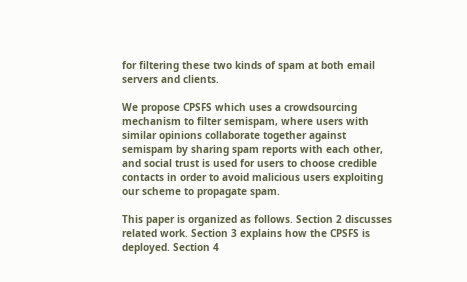for filtering these two kinds of spam at both email servers and clients.

We propose CPSFS which uses a crowdsourcing mechanism to filter semispam, where users with similar opinions collaborate together against semispam by sharing spam reports with each other, and social trust is used for users to choose credible contacts in order to avoid malicious users exploiting our scheme to propagate spam.

This paper is organized as follows. Section 2 discusses related work. Section 3 explains how the CPSFS is deployed. Section 4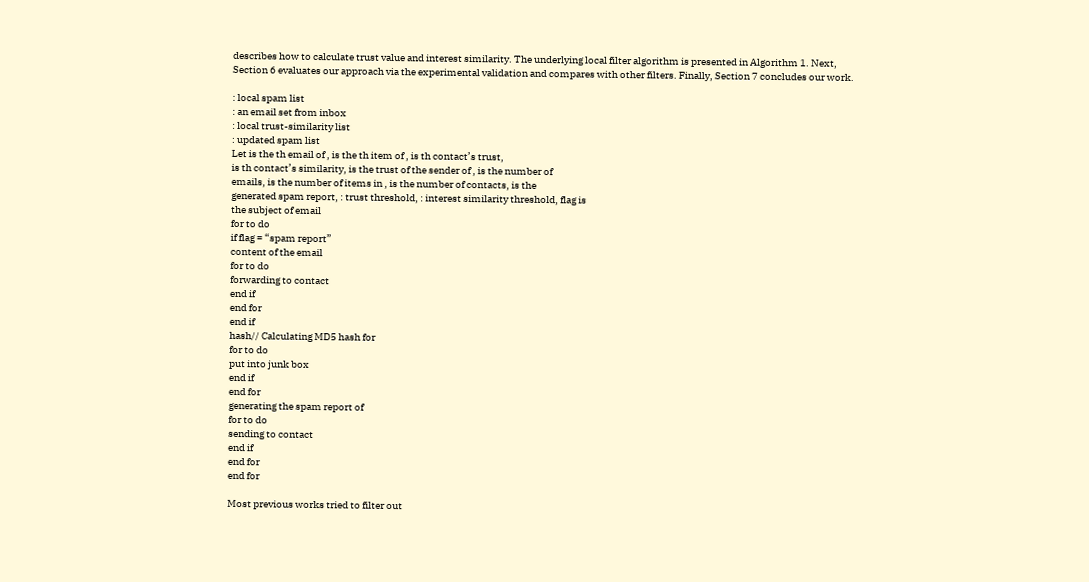describes how to calculate trust value and interest similarity. The underlying local filter algorithm is presented in Algorithm 1. Next, Section 6 evaluates our approach via the experimental validation and compares with other filters. Finally, Section 7 concludes our work.

: local spam list
: an email set from inbox
: local trust-similarity list
: updated spam list
Let is the th email of , is the th item of , is th contact’s trust,
is th contact’s similarity, is the trust of the sender of , is the number of
emails, is the number of items in , is the number of contacts, is the
generated spam report, : trust threshold, : interest similarity threshold, flag is
the subject of email
for to do
if flag = “spam report”
content of the email
for to do
forwarding to contact
end if
end for
end if
hash// Calculating MD5 hash for
for to do
put into junk box
end if
end for
generating the spam report of
for to do
sending to contact
end if
end for
end for

Most previous works tried to filter out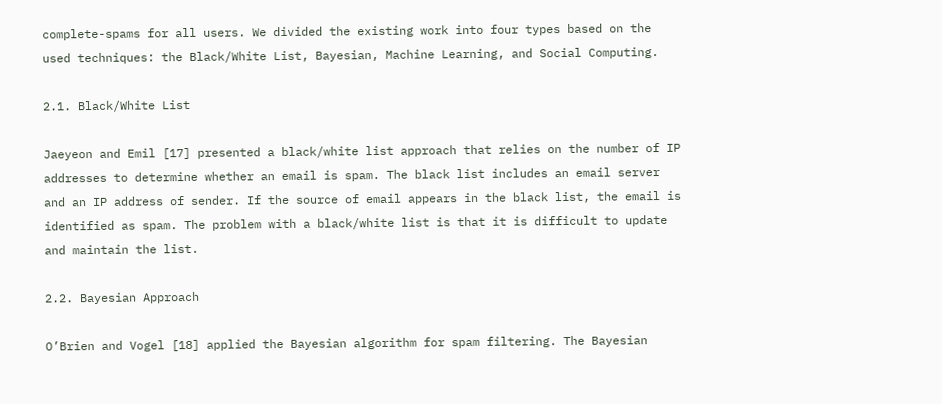complete-spams for all users. We divided the existing work into four types based on the used techniques: the Black/White List, Bayesian, Machine Learning, and Social Computing.

2.1. Black/White List

Jaeyeon and Emil [17] presented a black/white list approach that relies on the number of IP addresses to determine whether an email is spam. The black list includes an email server and an IP address of sender. If the source of email appears in the black list, the email is identified as spam. The problem with a black/white list is that it is difficult to update and maintain the list.

2.2. Bayesian Approach

O’Brien and Vogel [18] applied the Bayesian algorithm for spam filtering. The Bayesian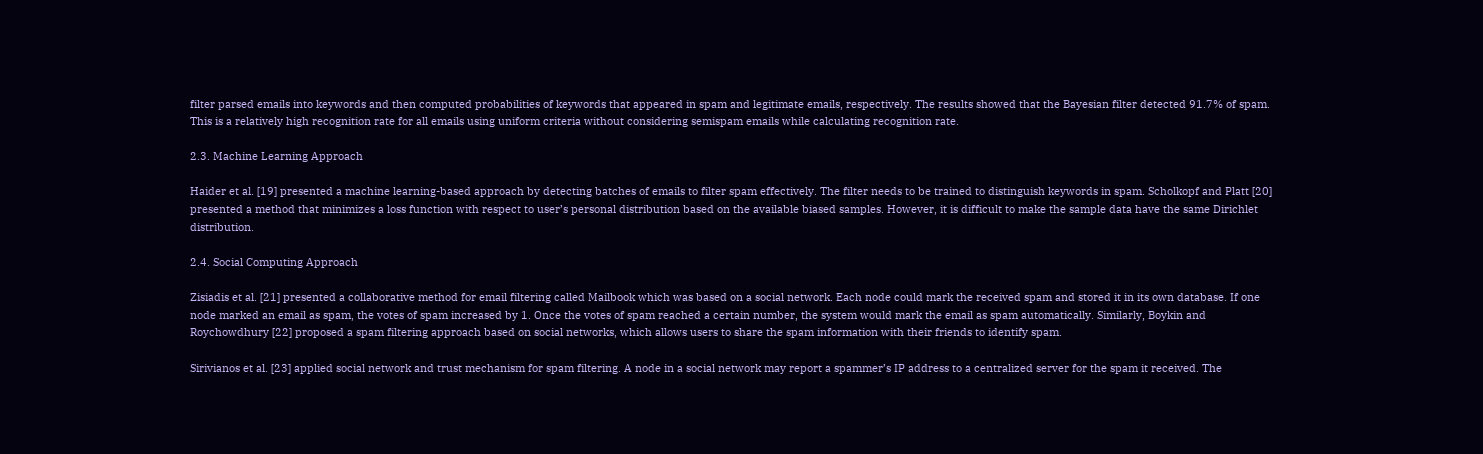filter parsed emails into keywords and then computed probabilities of keywords that appeared in spam and legitimate emails, respectively. The results showed that the Bayesian filter detected 91.7% of spam. This is a relatively high recognition rate for all emails using uniform criteria without considering semispam emails while calculating recognition rate.

2.3. Machine Learning Approach

Haider et al. [19] presented a machine learning-based approach by detecting batches of emails to filter spam effectively. The filter needs to be trained to distinguish keywords in spam. Scholkopf and Platt [20] presented a method that minimizes a loss function with respect to user’s personal distribution based on the available biased samples. However, it is difficult to make the sample data have the same Dirichlet distribution.

2.4. Social Computing Approach

Zisiadis et al. [21] presented a collaborative method for email filtering called Mailbook which was based on a social network. Each node could mark the received spam and stored it in its own database. If one node marked an email as spam, the votes of spam increased by 1. Once the votes of spam reached a certain number, the system would mark the email as spam automatically. Similarly, Boykin and Roychowdhury [22] proposed a spam filtering approach based on social networks, which allows users to share the spam information with their friends to identify spam.

Sirivianos et al. [23] applied social network and trust mechanism for spam filtering. A node in a social network may report a spammer’s IP address to a centralized server for the spam it received. The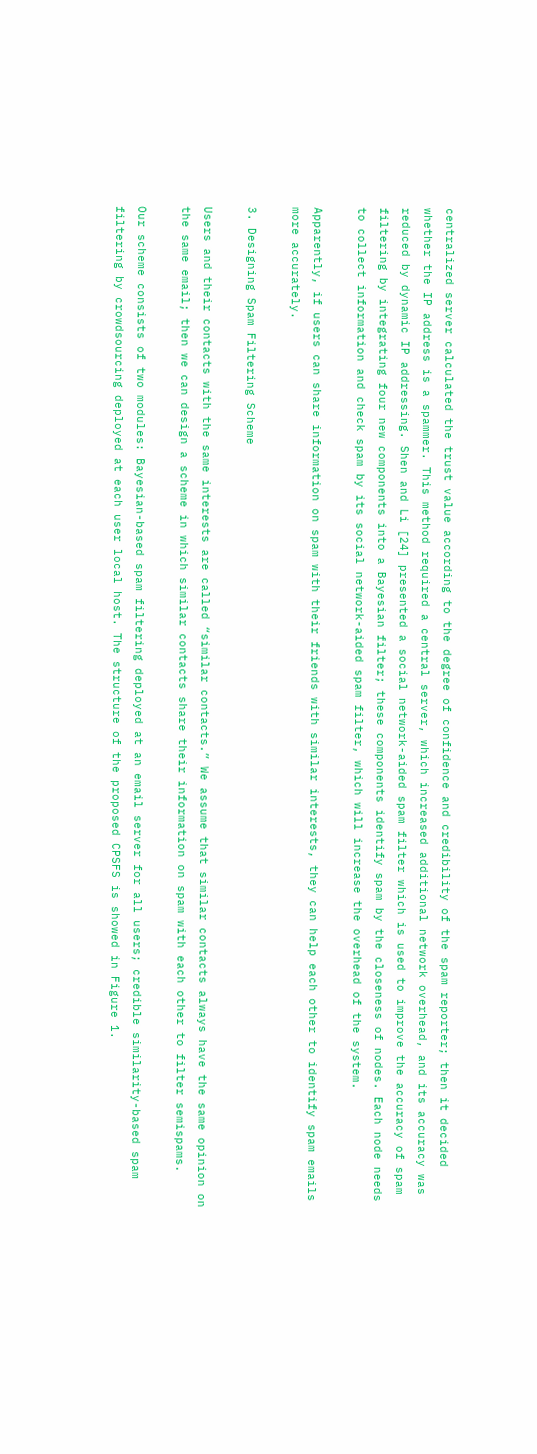centralized server calculated the trust value according to the degree of confidence and credibility of the spam reporter; then it decided whether the IP address is a spammer. This method required a central server, which increased additional network overhead, and its accuracy was reduced by dynamic IP addressing. Shen and Li [24] presented a social network-aided spam filter which is used to improve the accuracy of spam filtering by integrating four new components into a Bayesian filter; these components identify spam by the closeness of nodes. Each node needs to collect information and check spam by its social network-aided spam filter, which will increase the overhead of the system.

Apparently, if users can share information on spam with their friends with similar interests, they can help each other to identify spam emails more accurately.

3. Designing Spam Filtering Scheme

Users and their contacts with the same interests are called “similar contacts.” We assume that similar contacts always have the same opinion on the same email; then we can design a scheme in which similar contacts share their information on spam with each other to filter semispams.

Our scheme consists of two modules: Bayesian-based spam filtering deployed at an email server for all users; credible similarity-based spam filtering by crowdsourcing deployed at each user local host. The structure of the proposed CPSFS is showed in Figure 1.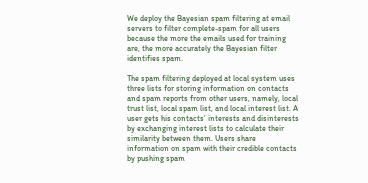We deploy the Bayesian spam filtering at email servers to filter complete-spam for all users because the more the emails used for training are, the more accurately the Bayesian filter identifies spam.

The spam filtering deployed at local system uses three lists for storing information on contacts and spam reports from other users, namely, local trust list, local spam list, and local interest list. A user gets his contacts’ interests and disinterests by exchanging interest lists to calculate their similarity between them. Users share information on spam with their credible contacts by pushing spam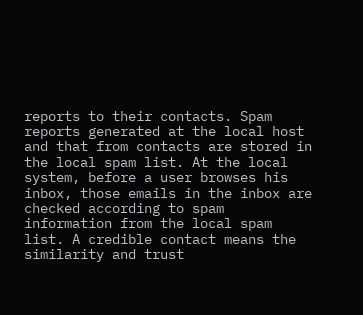reports to their contacts. Spam reports generated at the local host and that from contacts are stored in the local spam list. At the local system, before a user browses his inbox, those emails in the inbox are checked according to spam information from the local spam list. A credible contact means the similarity and trust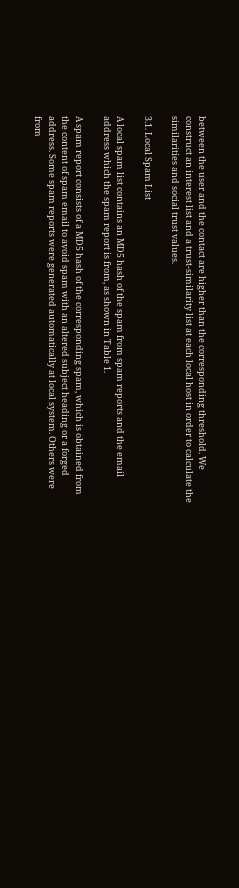between the user and the contact are higher than the corresponding threshold. We construct an interest list and a trust-similarity list at each local host in order to calculate the similarities and social trust values.

3.1. Local Spam List

A local spam list contains an MD5 hash of the spam from spam reports and the email address which the spam report is from, as shown in Table 1.

A spam report consists of a MD5 hash of the corresponding spam, which is obtained from the content of spam email to avoid spam with an altered subject heading or a forged address. Some spam reports were generated automatically at local system. Others were from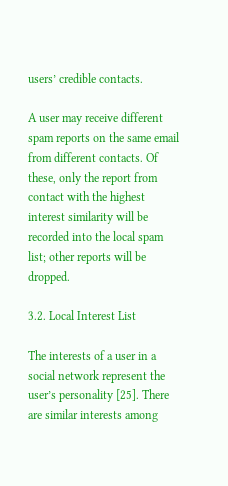users’ credible contacts.

A user may receive different spam reports on the same email from different contacts. Of these, only the report from contact with the highest interest similarity will be recorded into the local spam list; other reports will be dropped.

3.2. Local Interest List

The interests of a user in a social network represent the user’s personality [25]. There are similar interests among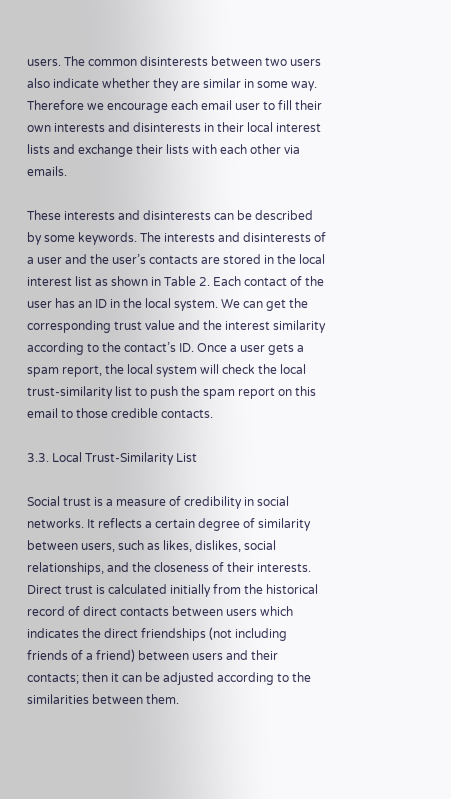users. The common disinterests between two users also indicate whether they are similar in some way. Therefore we encourage each email user to fill their own interests and disinterests in their local interest lists and exchange their lists with each other via emails.

These interests and disinterests can be described by some keywords. The interests and disinterests of a user and the user’s contacts are stored in the local interest list as shown in Table 2. Each contact of the user has an ID in the local system. We can get the corresponding trust value and the interest similarity according to the contact’s ID. Once a user gets a spam report, the local system will check the local trust-similarity list to push the spam report on this email to those credible contacts.

3.3. Local Trust-Similarity List

Social trust is a measure of credibility in social networks. It reflects a certain degree of similarity between users, such as likes, dislikes, social relationships, and the closeness of their interests. Direct trust is calculated initially from the historical record of direct contacts between users which indicates the direct friendships (not including friends of a friend) between users and their contacts; then it can be adjusted according to the similarities between them.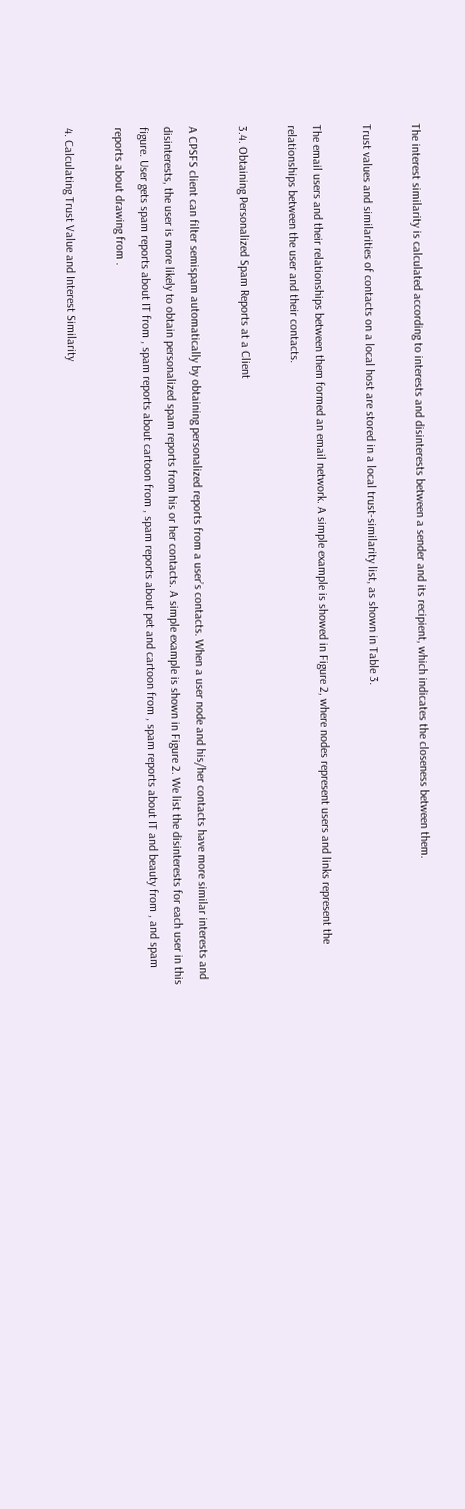The interest similarity is calculated according to interests and disinterests between a sender and its recipient, which indicates the closeness between them.

Trust values and similarities of contacts on a local host are stored in a local trust-similarity list, as shown in Table 3.

The email users and their relationships between them formed an email network. A simple example is showed in Figure 2, where nodes represent users and links represent the relationships between the user and their contacts.

3.4. Obtaining Personalized Spam Reports at a Client

A CPSFS client can filter semispam automatically by obtaining personalized reports from a user’s contacts. When a user node and his/her contacts have more similar interests and disinterests, the user is more likely to obtain personalized spam reports from his or her contacts. A simple example is shown in Figure 2. We list the disinterests for each user in this figure. User gets spam reports about IT from , spam reports about cartoon from , spam reports about pet and cartoon from , spam reports about IT and beauty from , and spam reports about drawing from .

4. Calculating Trust Value and Interest Similarity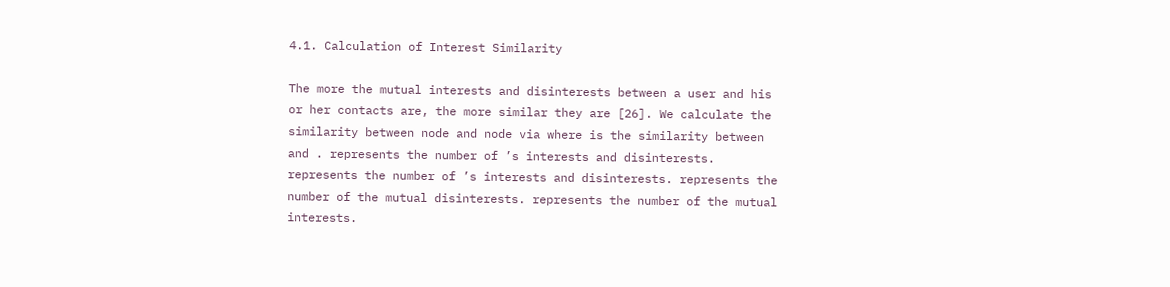4.1. Calculation of Interest Similarity

The more the mutual interests and disinterests between a user and his or her contacts are, the more similar they are [26]. We calculate the similarity between node and node via where is the similarity between and . represents the number of ’s interests and disinterests. represents the number of ’s interests and disinterests. represents the number of the mutual disinterests. represents the number of the mutual interests.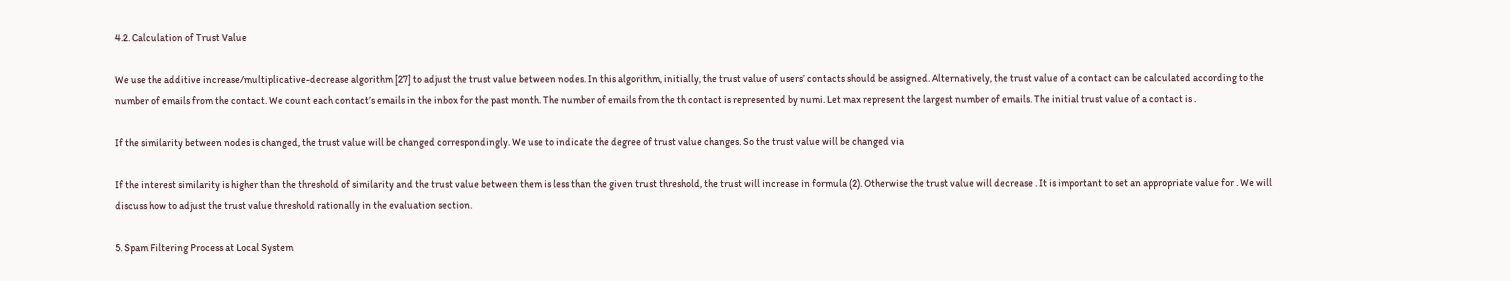4.2. Calculation of Trust Value

We use the additive increase/multiplicative-decrease algorithm [27] to adjust the trust value between nodes. In this algorithm, initially, the trust value of users’ contacts should be assigned. Alternatively, the trust value of a contact can be calculated according to the number of emails from the contact. We count each contact’s emails in the inbox for the past month. The number of emails from the th contact is represented by numi. Let max represent the largest number of emails. The initial trust value of a contact is .

If the similarity between nodes is changed, the trust value will be changed correspondingly. We use to indicate the degree of trust value changes. So the trust value will be changed via

If the interest similarity is higher than the threshold of similarity and the trust value between them is less than the given trust threshold, the trust will increase in formula (2). Otherwise the trust value will decrease . It is important to set an appropriate value for . We will discuss how to adjust the trust value threshold rationally in the evaluation section.

5. Spam Filtering Process at Local System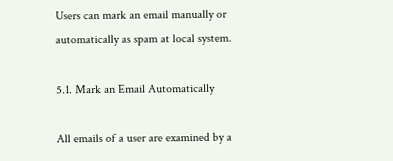Users can mark an email manually or automatically as spam at local system.

5.1. Mark an Email Automatically

All emails of a user are examined by a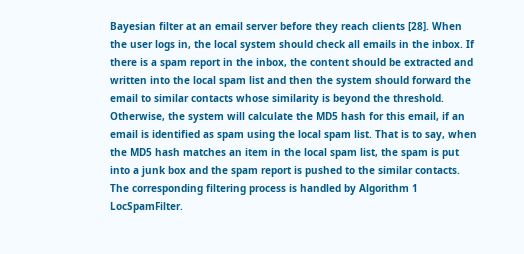Bayesian filter at an email server before they reach clients [28]. When the user logs in, the local system should check all emails in the inbox. If there is a spam report in the inbox, the content should be extracted and written into the local spam list and then the system should forward the email to similar contacts whose similarity is beyond the threshold. Otherwise, the system will calculate the MD5 hash for this email, if an email is identified as spam using the local spam list. That is to say, when the MD5 hash matches an item in the local spam list, the spam is put into a junk box and the spam report is pushed to the similar contacts. The corresponding filtering process is handled by Algorithm 1 LocSpamFilter.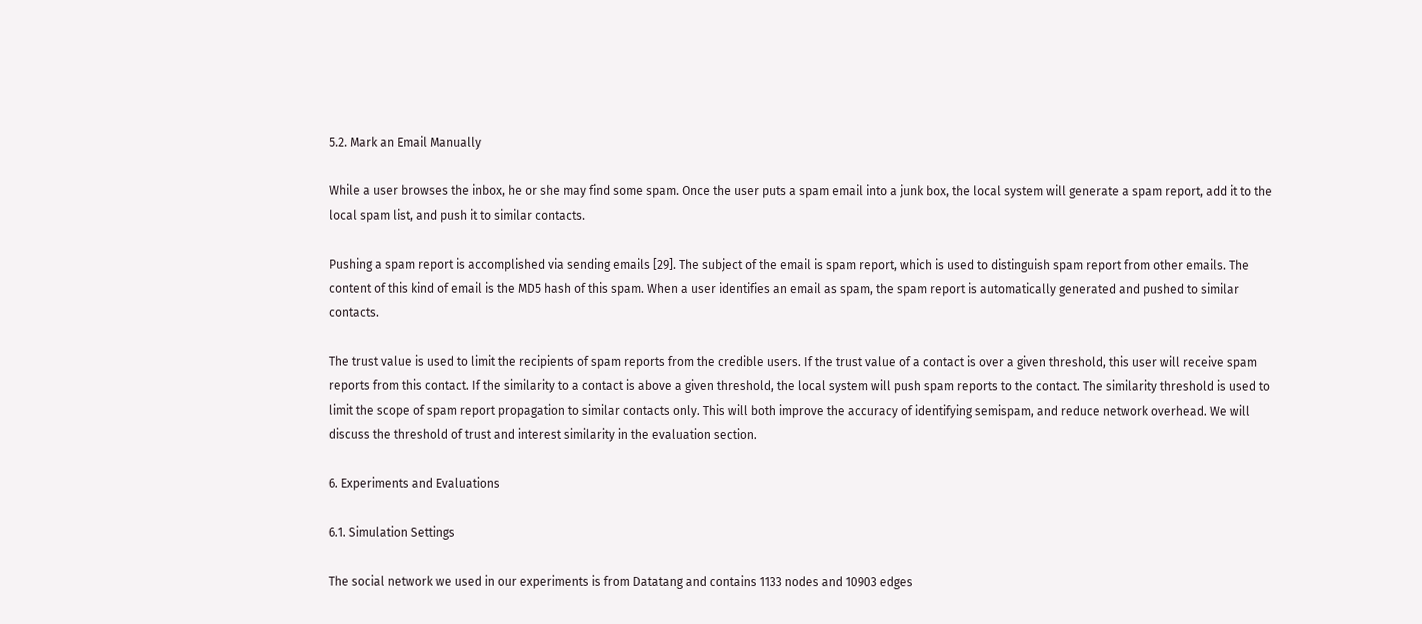5.2. Mark an Email Manually

While a user browses the inbox, he or she may find some spam. Once the user puts a spam email into a junk box, the local system will generate a spam report, add it to the local spam list, and push it to similar contacts.

Pushing a spam report is accomplished via sending emails [29]. The subject of the email is spam report, which is used to distinguish spam report from other emails. The content of this kind of email is the MD5 hash of this spam. When a user identifies an email as spam, the spam report is automatically generated and pushed to similar contacts.

The trust value is used to limit the recipients of spam reports from the credible users. If the trust value of a contact is over a given threshold, this user will receive spam reports from this contact. If the similarity to a contact is above a given threshold, the local system will push spam reports to the contact. The similarity threshold is used to limit the scope of spam report propagation to similar contacts only. This will both improve the accuracy of identifying semispam, and reduce network overhead. We will discuss the threshold of trust and interest similarity in the evaluation section.

6. Experiments and Evaluations

6.1. Simulation Settings

The social network we used in our experiments is from Datatang and contains 1133 nodes and 10903 edges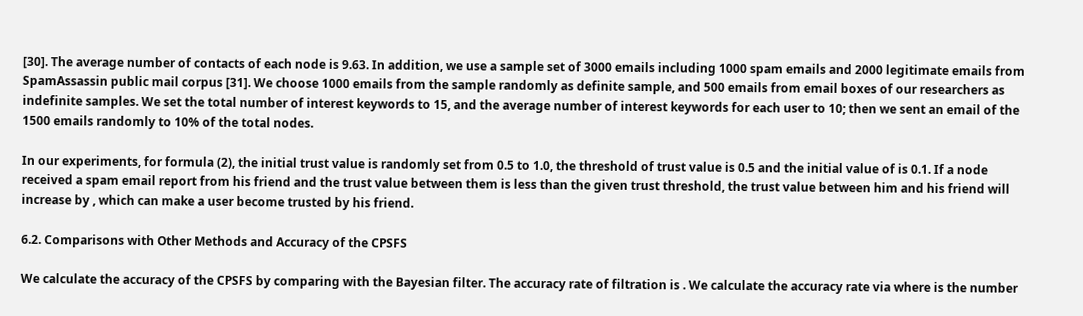[30]. The average number of contacts of each node is 9.63. In addition, we use a sample set of 3000 emails including 1000 spam emails and 2000 legitimate emails from SpamAssassin public mail corpus [31]. We choose 1000 emails from the sample randomly as definite sample, and 500 emails from email boxes of our researchers as indefinite samples. We set the total number of interest keywords to 15, and the average number of interest keywords for each user to 10; then we sent an email of the 1500 emails randomly to 10% of the total nodes.

In our experiments, for formula (2), the initial trust value is randomly set from 0.5 to 1.0, the threshold of trust value is 0.5 and the initial value of is 0.1. If a node received a spam email report from his friend and the trust value between them is less than the given trust threshold, the trust value between him and his friend will increase by , which can make a user become trusted by his friend.

6.2. Comparisons with Other Methods and Accuracy of the CPSFS

We calculate the accuracy of the CPSFS by comparing with the Bayesian filter. The accuracy rate of filtration is . We calculate the accuracy rate via where is the number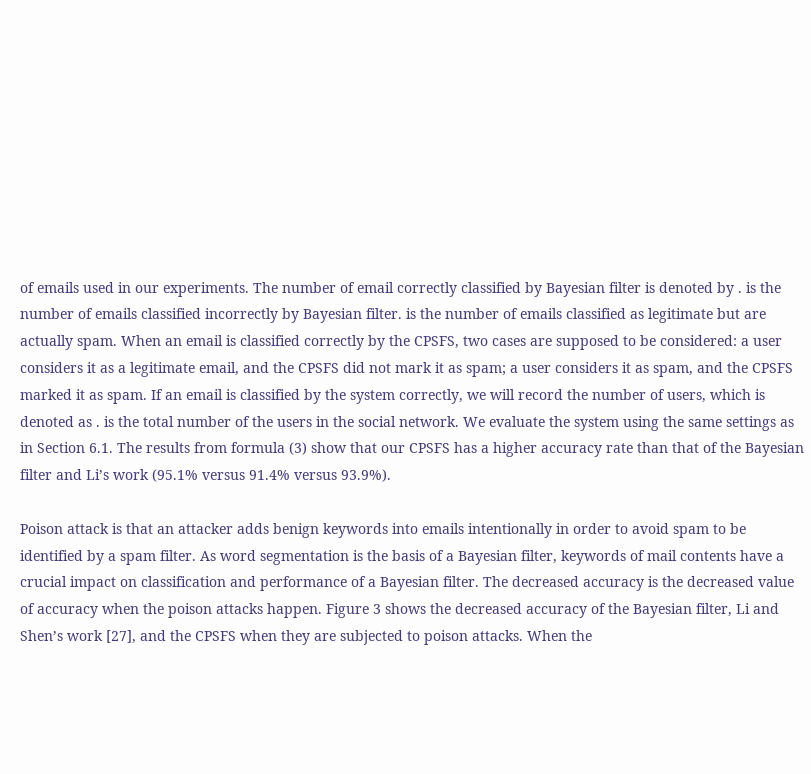of emails used in our experiments. The number of email correctly classified by Bayesian filter is denoted by . is the number of emails classified incorrectly by Bayesian filter. is the number of emails classified as legitimate but are actually spam. When an email is classified correctly by the CPSFS, two cases are supposed to be considered: a user considers it as a legitimate email, and the CPSFS did not mark it as spam; a user considers it as spam, and the CPSFS marked it as spam. If an email is classified by the system correctly, we will record the number of users, which is denoted as . is the total number of the users in the social network. We evaluate the system using the same settings as in Section 6.1. The results from formula (3) show that our CPSFS has a higher accuracy rate than that of the Bayesian filter and Li’s work (95.1% versus 91.4% versus 93.9%).

Poison attack is that an attacker adds benign keywords into emails intentionally in order to avoid spam to be identified by a spam filter. As word segmentation is the basis of a Bayesian filter, keywords of mail contents have a crucial impact on classification and performance of a Bayesian filter. The decreased accuracy is the decreased value of accuracy when the poison attacks happen. Figure 3 shows the decreased accuracy of the Bayesian filter, Li and Shen’s work [27], and the CPSFS when they are subjected to poison attacks. When the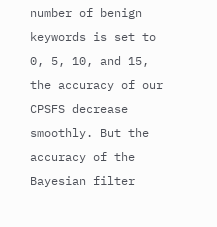number of benign keywords is set to 0, 5, 10, and 15, the accuracy of our CPSFS decrease smoothly. But the accuracy of the Bayesian filter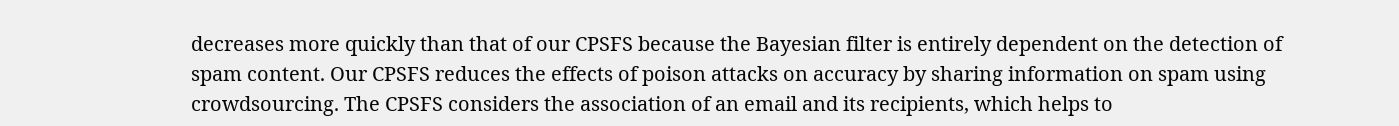decreases more quickly than that of our CPSFS because the Bayesian filter is entirely dependent on the detection of spam content. Our CPSFS reduces the effects of poison attacks on accuracy by sharing information on spam using crowdsourcing. The CPSFS considers the association of an email and its recipients, which helps to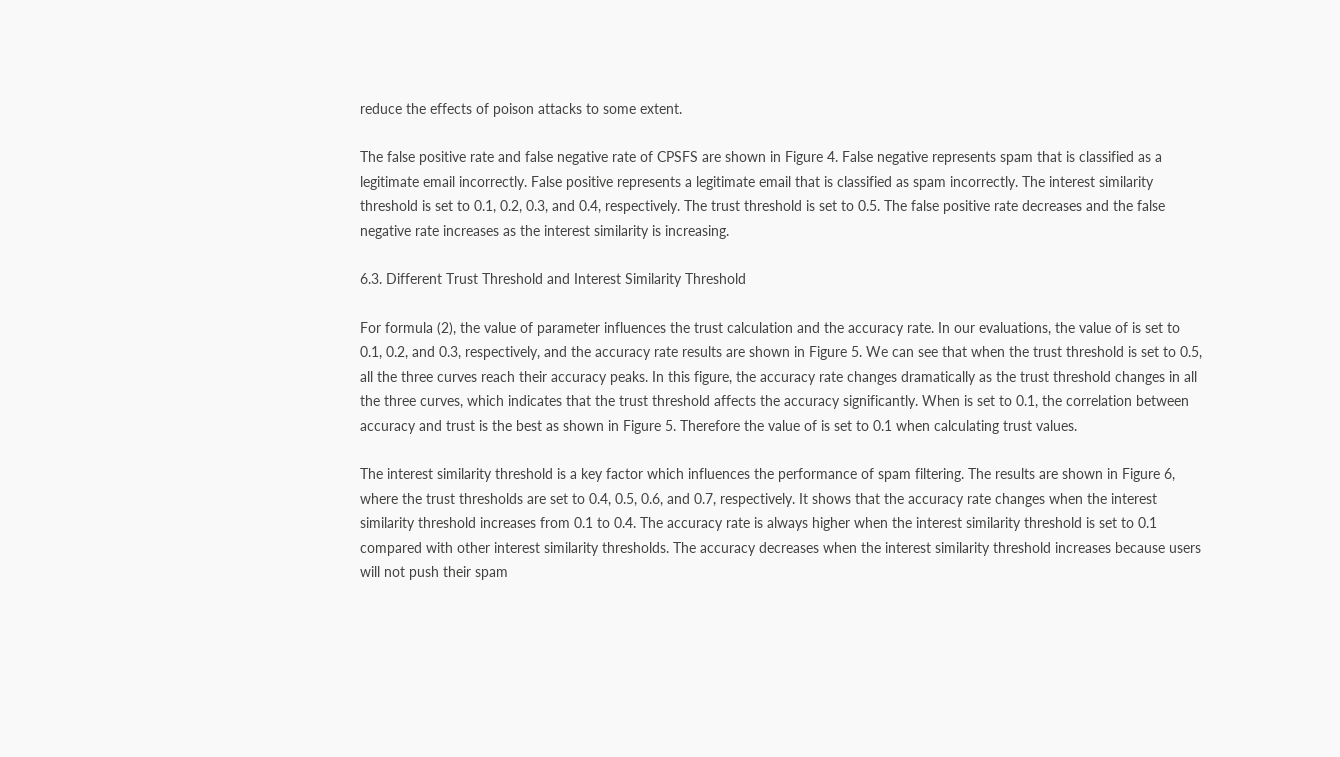reduce the effects of poison attacks to some extent.

The false positive rate and false negative rate of CPSFS are shown in Figure 4. False negative represents spam that is classified as a legitimate email incorrectly. False positive represents a legitimate email that is classified as spam incorrectly. The interest similarity threshold is set to 0.1, 0.2, 0.3, and 0.4, respectively. The trust threshold is set to 0.5. The false positive rate decreases and the false negative rate increases as the interest similarity is increasing.

6.3. Different Trust Threshold and Interest Similarity Threshold

For formula (2), the value of parameter influences the trust calculation and the accuracy rate. In our evaluations, the value of is set to 0.1, 0.2, and 0.3, respectively, and the accuracy rate results are shown in Figure 5. We can see that when the trust threshold is set to 0.5, all the three curves reach their accuracy peaks. In this figure, the accuracy rate changes dramatically as the trust threshold changes in all the three curves, which indicates that the trust threshold affects the accuracy significantly. When is set to 0.1, the correlation between accuracy and trust is the best as shown in Figure 5. Therefore the value of is set to 0.1 when calculating trust values.

The interest similarity threshold is a key factor which influences the performance of spam filtering. The results are shown in Figure 6, where the trust thresholds are set to 0.4, 0.5, 0.6, and 0.7, respectively. It shows that the accuracy rate changes when the interest similarity threshold increases from 0.1 to 0.4. The accuracy rate is always higher when the interest similarity threshold is set to 0.1 compared with other interest similarity thresholds. The accuracy decreases when the interest similarity threshold increases because users will not push their spam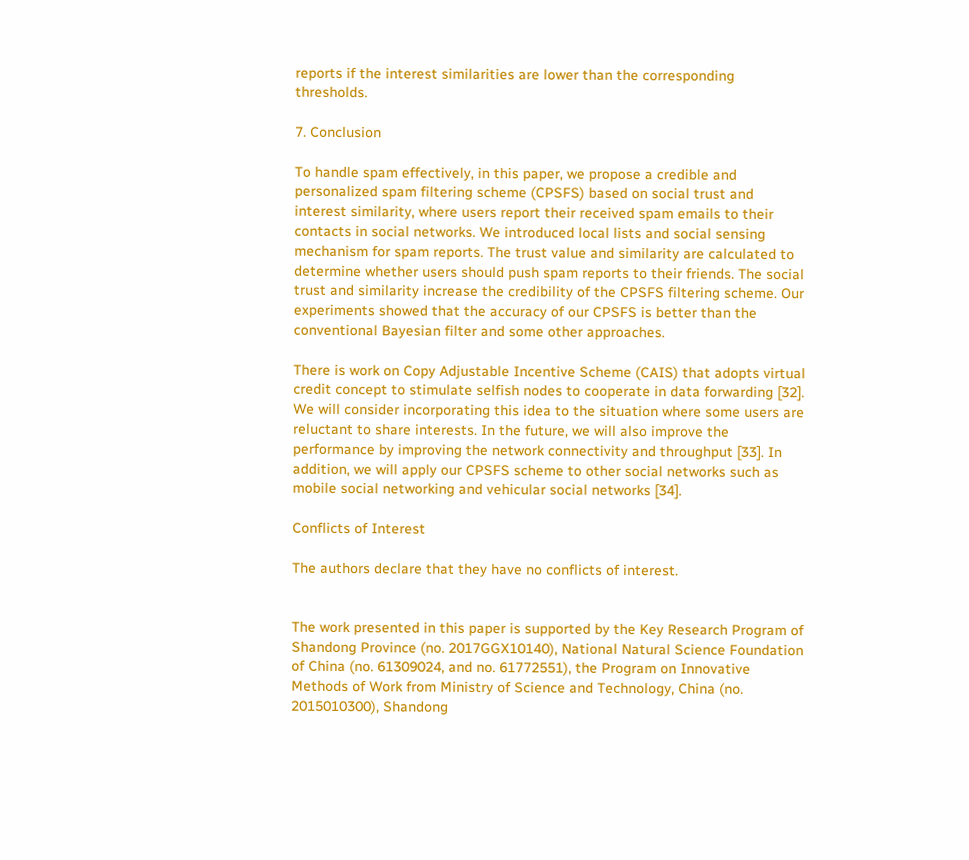reports if the interest similarities are lower than the corresponding thresholds.

7. Conclusion

To handle spam effectively, in this paper, we propose a credible and personalized spam filtering scheme (CPSFS) based on social trust and interest similarity, where users report their received spam emails to their contacts in social networks. We introduced local lists and social sensing mechanism for spam reports. The trust value and similarity are calculated to determine whether users should push spam reports to their friends. The social trust and similarity increase the credibility of the CPSFS filtering scheme. Our experiments showed that the accuracy of our CPSFS is better than the conventional Bayesian filter and some other approaches.

There is work on Copy Adjustable Incentive Scheme (CAIS) that adopts virtual credit concept to stimulate selfish nodes to cooperate in data forwarding [32]. We will consider incorporating this idea to the situation where some users are reluctant to share interests. In the future, we will also improve the performance by improving the network connectivity and throughput [33]. In addition, we will apply our CPSFS scheme to other social networks such as mobile social networking and vehicular social networks [34].

Conflicts of Interest

The authors declare that they have no conflicts of interest.


The work presented in this paper is supported by the Key Research Program of Shandong Province (no. 2017GGX10140), National Natural Science Foundation of China (no. 61309024, and no. 61772551), the Program on Innovative Methods of Work from Ministry of Science and Technology, China (no. 2015010300), Shandong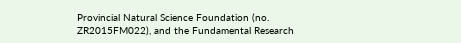Provincial Natural Science Foundation (no. ZR2015FM022), and the Fundamental Research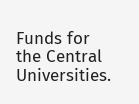Funds for the Central Universities.